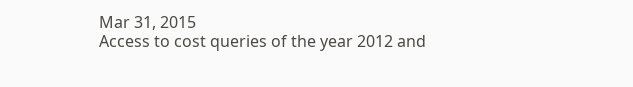Mar 31, 2015
Access to cost queries of the year 2012 and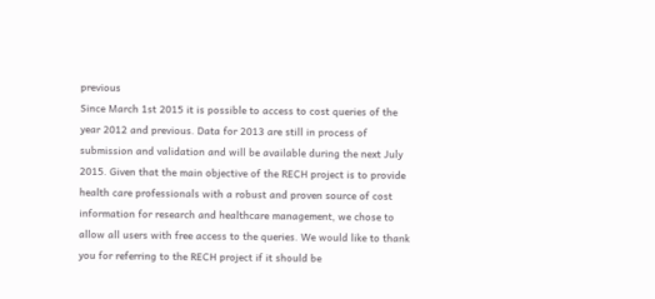previous
Since March 1st 2015 it is possible to access to cost queries of the year 2012 and previous. Data for 2013 are still in process of submission and validation and will be available during the next July 2015. Given that the main objective of the RECH project is to provide health care professionals with a robust and proven source of cost information for research and healthcare management, we chose to allow all users with free access to the queries. We would like to thank you for referring to the RECH project if it should be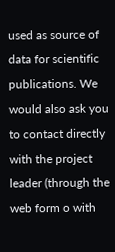used as source of data for scientific publications. We would also ask you to contact directly with the project leader (through the web form o with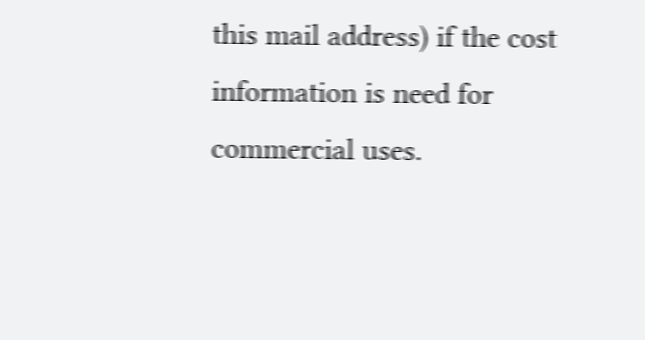this mail address) if the cost information is need for commercial uses.